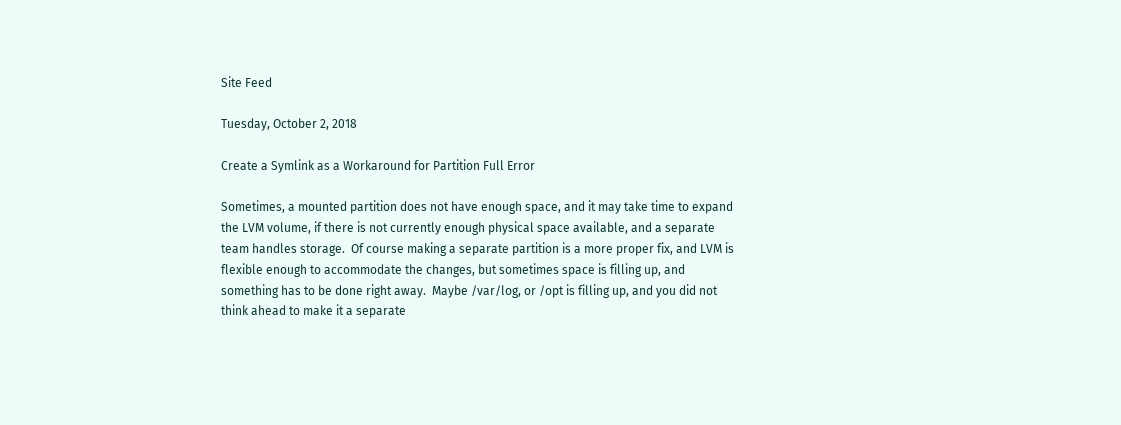Site Feed

Tuesday, October 2, 2018

Create a Symlink as a Workaround for Partition Full Error

Sometimes, a mounted partition does not have enough space, and it may take time to expand the LVM volume, if there is not currently enough physical space available, and a separate team handles storage.  Of course making a separate partition is a more proper fix, and LVM is flexible enough to accommodate the changes, but sometimes space is filling up, and something has to be done right away.  Maybe /var/log, or /opt is filling up, and you did not think ahead to make it a separate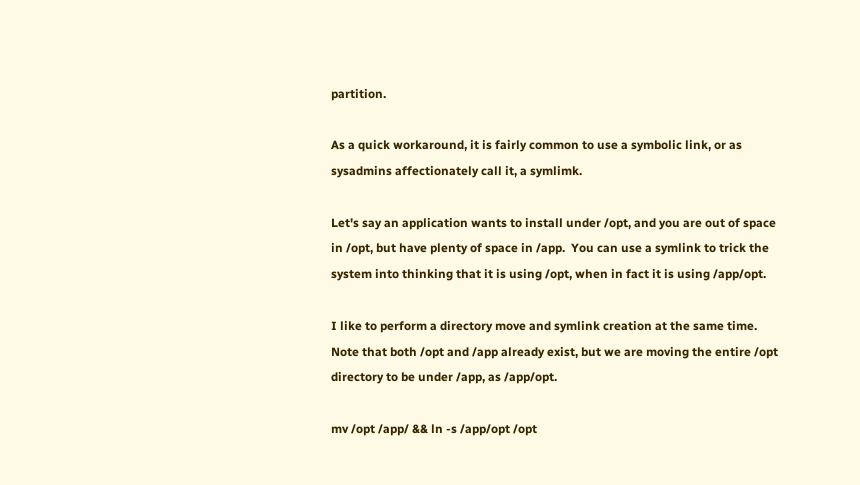partition.

As a quick workaround, it is fairly common to use a symbolic link, or as sysadmins affectionately call it, a symlimk.

Let's say an application wants to install under /opt, and you are out of space in /opt, but have plenty of space in /app.  You can use a symlink to trick the system into thinking that it is using /opt, when in fact it is using /app/opt.

I like to perform a directory move and symlink creation at the same time.  Note that both /opt and /app already exist, but we are moving the entire /opt directory to be under /app, as /app/opt.

mv /opt /app/ && ln -s /app/opt /opt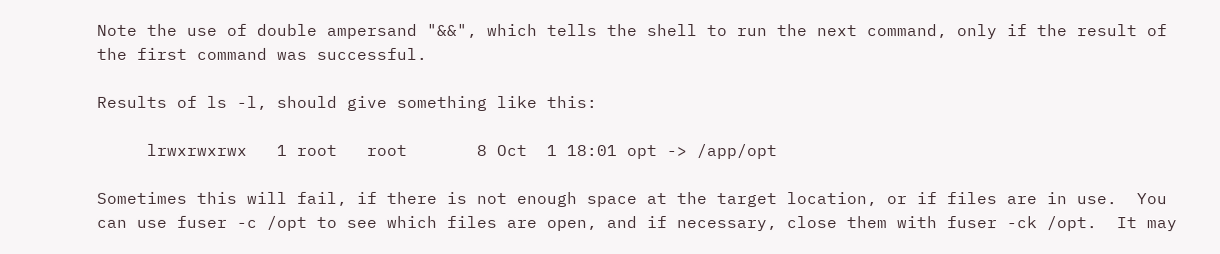Note the use of double ampersand "&&", which tells the shell to run the next command, only if the result of the first command was successful.

Results of ls -l, should give something like this:

     lrwxrwxrwx   1 root   root       8 Oct  1 18:01 opt -> /app/opt

Sometimes this will fail, if there is not enough space at the target location, or if files are in use.  You can use fuser -c /opt to see which files are open, and if necessary, close them with fuser -ck /opt.  It may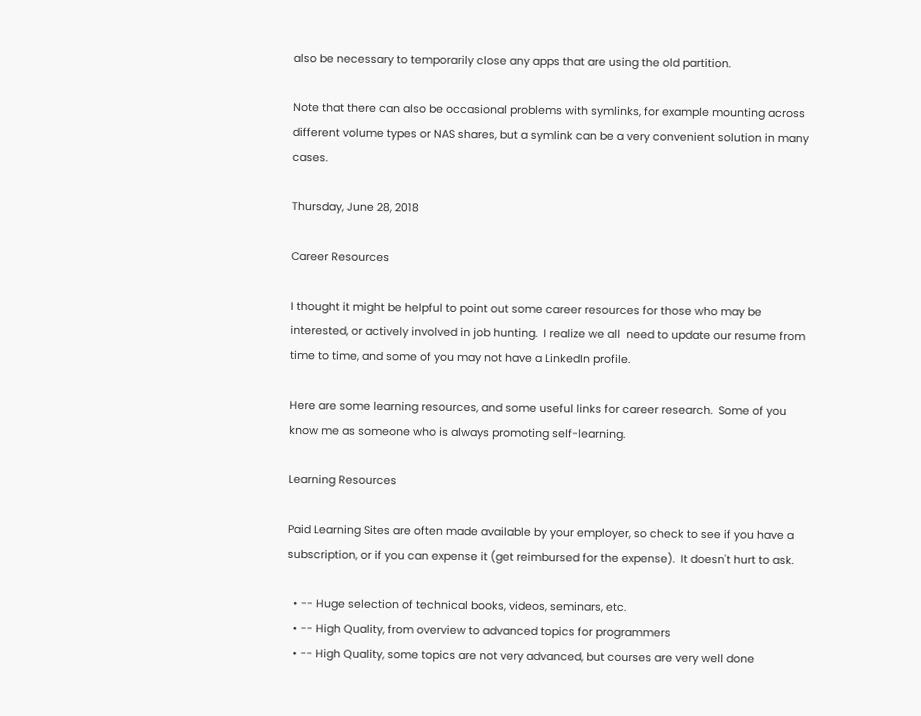also be necessary to temporarily close any apps that are using the old partition.

Note that there can also be occasional problems with symlinks, for example mounting across different volume types or NAS shares, but a symlink can be a very convenient solution in many cases.

Thursday, June 28, 2018

Career Resources

I thought it might be helpful to point out some career resources for those who may be interested, or actively involved in job hunting.  I realize we all  need to update our resume from time to time, and some of you may not have a LinkedIn profile.

Here are some learning resources, and some useful links for career research.  Some of you know me as someone who is always promoting self-learning.

Learning Resources

Paid Learning Sites are often made available by your employer, so check to see if you have a subscription, or if you can expense it (get reimbursed for the expense).  It doesn't hurt to ask.

  • -- Huge selection of technical books, videos, seminars, etc.
  • -- High Quality, from overview to advanced topics for programmers
  • -- High Quality, some topics are not very advanced, but courses are very well done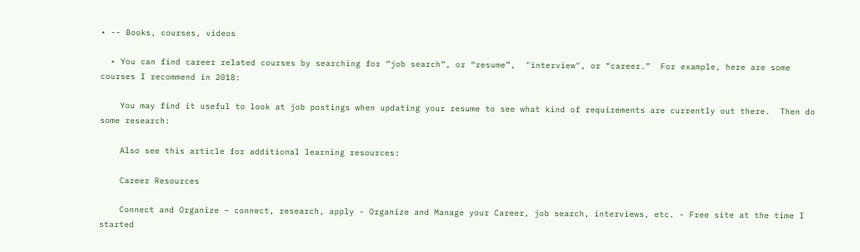• -- Books, courses, videos

  • You can find career related courses by searching for “job search”, or “resume”,  "interview", or “career.”  For example, here are some courses I recommend in 2018:

    You may find it useful to look at job postings when updating your resume to see what kind of requirements are currently out there.  Then do some research:

    Also see this article for additional learning resources:

    Career Resources

    Connect and Organize – connect, research, apply - Organize and Manage your Career, job search, interviews, etc. - Free site at the time I started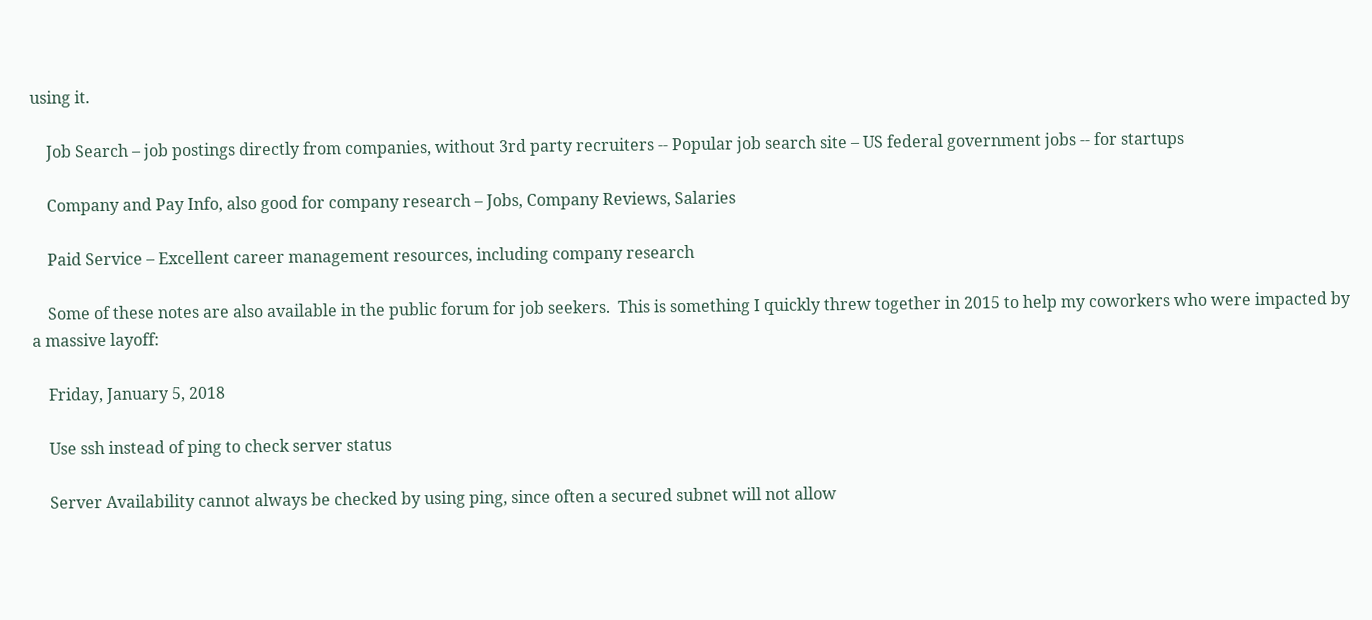using it.

    Job Search – job postings directly from companies, without 3rd party recruiters -- Popular job search site – US federal government jobs -- for startups

    Company and Pay Info, also good for company research – Jobs, Company Reviews, Salaries

    Paid Service – Excellent career management resources, including company research

    Some of these notes are also available in the public forum for job seekers.  This is something I quickly threw together in 2015 to help my coworkers who were impacted by a massive layoff:

    Friday, January 5, 2018

    Use ssh instead of ping to check server status

    Server Availability cannot always be checked by using ping, since often a secured subnet will not allow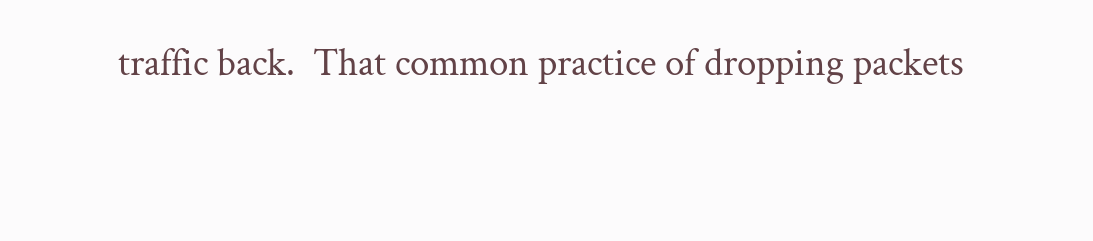traffic back.  That common practice of dropping packets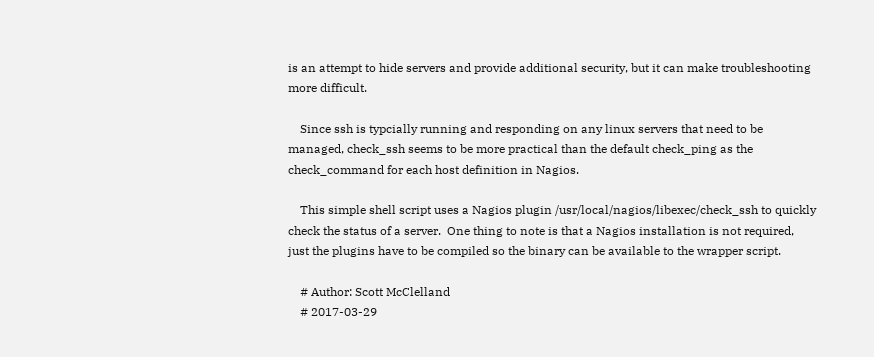is an attempt to hide servers and provide additional security, but it can make troubleshooting more difficult.

    Since ssh is typcially running and responding on any linux servers that need to be managed, check_ssh seems to be more practical than the default check_ping as the check_command for each host definition in Nagios.

    This simple shell script uses a Nagios plugin /usr/local/nagios/libexec/check_ssh to quickly check the status of a server.  One thing to note is that a Nagios installation is not required, just the plugins have to be compiled so the binary can be available to the wrapper script.

    # Author: Scott McClelland
    # 2017-03-29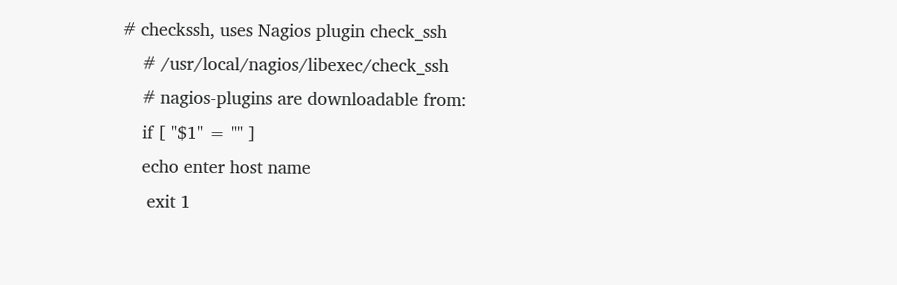# checkssh, uses Nagios plugin check_ssh
    # /usr/local/nagios/libexec/check_ssh
    # nagios-plugins are downloadable from:
    if [ "$1" = "" ]
    echo enter host name
     exit 1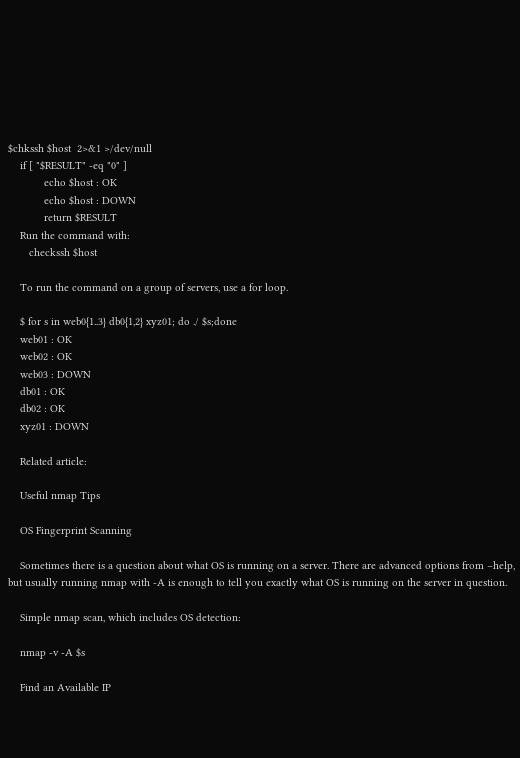$chkssh $host  2>&1 >/dev/null
    if [ "$RESULT" -eq "0" ]
            echo $host : OK
            echo $host : DOWN
            return $RESULT
    Run the command with:
       checkssh $host

    To run the command on a group of servers, use a for loop.

    $ for s in web0{1..3} db0{1,2} xyz01; do ./ $s;done
    web01 : OK
    web02 : OK
    web03 : DOWN
    db01 : OK
    db02 : OK
    xyz01 : DOWN

    Related article:

    Useful nmap Tips

    OS Fingerprint Scanning

    Sometimes there is a question about what OS is running on a server. There are advanced options from –help, but usually running nmap with -A is enough to tell you exactly what OS is running on the server in question.

    Simple nmap scan, which includes OS detection:

    nmap -v -A $s

    Find an Available IP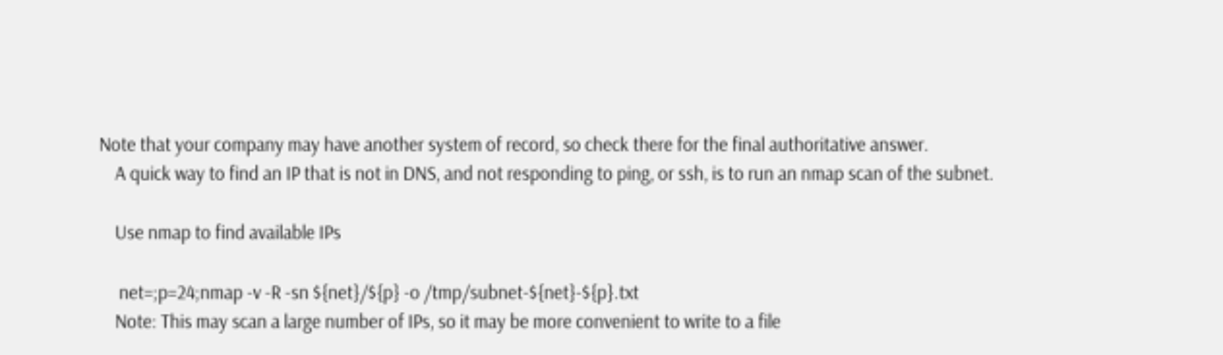Note that your company may have another system of record, so check there for the final authoritative answer.
    A quick way to find an IP that is not in DNS, and not responding to ping, or ssh, is to run an nmap scan of the subnet.

    Use nmap to find available IPs

     net=;p=24;nmap -v -R -sn ${net}/${p} -o /tmp/subnet-${net}-${p}.txt
    Note: This may scan a large number of IPs, so it may be more convenient to write to a file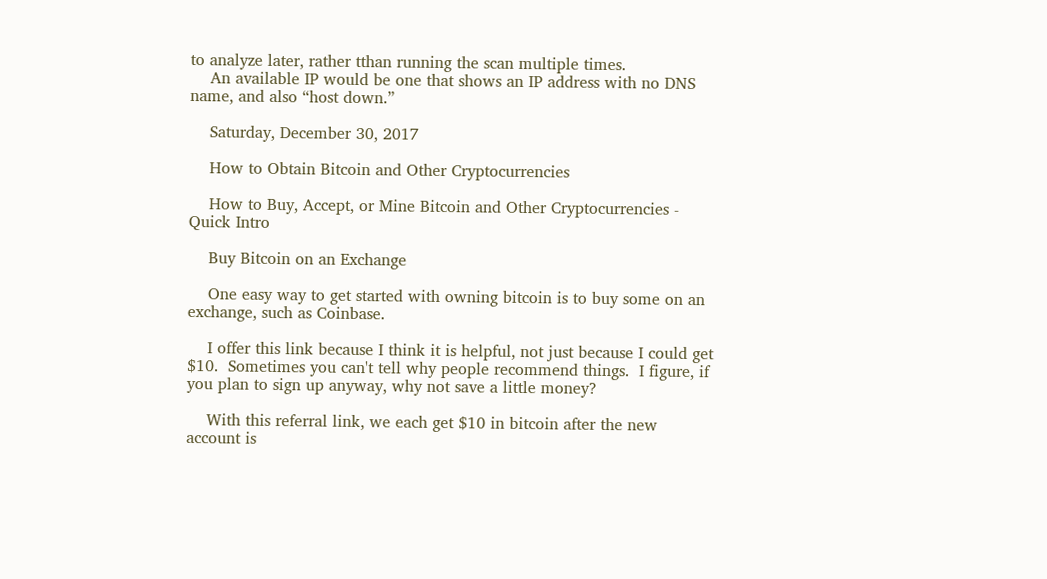to analyze later, rather tthan running the scan multiple times.
    An available IP would be one that shows an IP address with no DNS name, and also “host down.”

    Saturday, December 30, 2017

    How to Obtain Bitcoin and Other Cryptocurrencies

    How to Buy, Accept, or Mine Bitcoin and Other Cryptocurrencies - Quick Intro

    Buy Bitcoin on an Exchange

    One easy way to get started with owning bitcoin is to buy some on an exchange, such as Coinbase.

    I offer this link because I think it is helpful, not just because I could get $10.  Sometimes you can't tell why people recommend things.  I figure, if you plan to sign up anyway, why not save a little money?

    With this referral link, we each get $10 in bitcoin after the new account is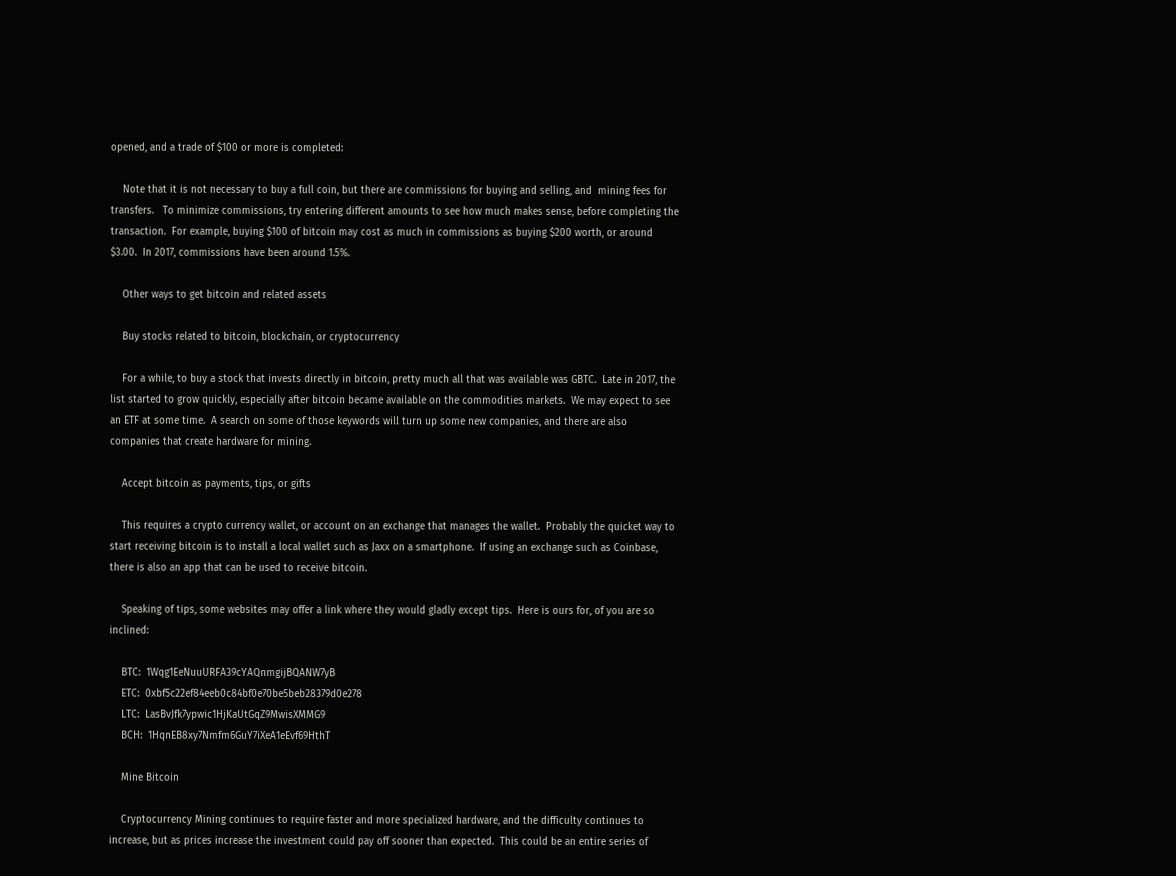opened, and a trade of $100 or more is completed:

    Note that it is not necessary to buy a full coin, but there are commissions for buying and selling, and  mining fees for transfers.   To minimize commissions, try entering different amounts to see how much makes sense, before completing the transaction.  For example, buying $100 of bitcoin may cost as much in commissions as buying $200 worth, or around $3.00.  In 2017, commissions have been around 1.5%.

    Other ways to get bitcoin and related assets

    Buy stocks related to bitcoin, blockchain, or cryptocurrency

    For a while, to buy a stock that invests directly in bitcoin, pretty much all that was available was GBTC.  Late in 2017, the list started to grow quickly, especially after bitcoin became available on the commodities markets.  We may expect to see an ETF at some time.  A search on some of those keywords will turn up some new companies, and there are also companies that create hardware for mining.

    Accept bitcoin as payments, tips, or gifts

    This requires a crypto currency wallet, or account on an exchange that manages the wallet.  Probably the quicket way to start receiving bitcoin is to install a local wallet such as Jaxx on a smartphone.  If using an exchange such as Coinbase, there is also an app that can be used to receive bitcoin.

    Speaking of tips, some websites may offer a link where they would gladly except tips.  Here is ours for, of you are so inclined:

    BTC:  1Wqg1EeNuuURFA39cYAQnmgijBQANW7yB
    ETC:  0xbf5c22ef84eeb0c84bf0e70be5beb28379d0e278
    LTC:  LasBvJfk7ypwic1HjKaUtGqZ9MwisXMMG9
    BCH:  1HqnEB8xy7Nmfm6GuY7iXeA1eEvf69HthT

    Mine Bitcoin

    Cryptocurrency Mining continues to require faster and more specialized hardware, and the difficulty continues to increase, but as prices increase the investment could pay off sooner than expected.  This could be an entire series of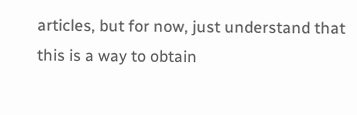articles, but for now, just understand that this is a way to obtain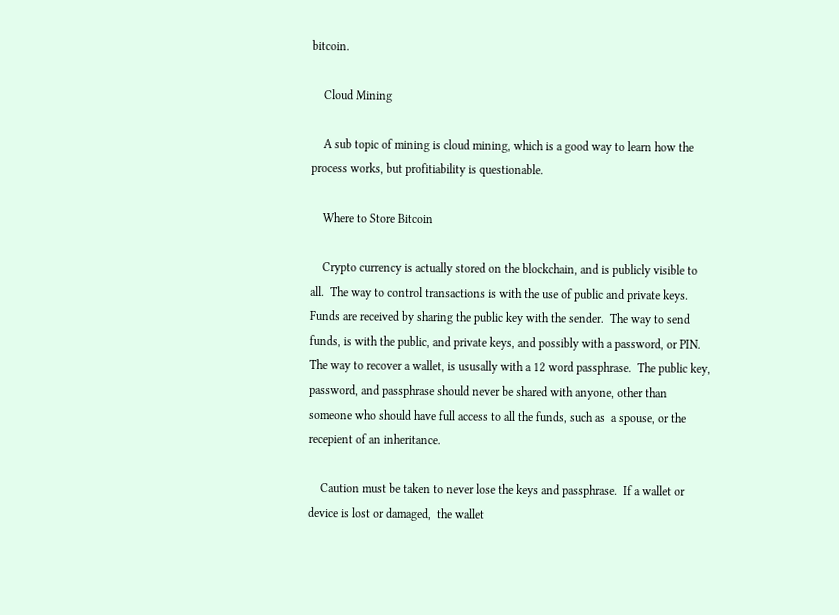bitcoin.

    Cloud Mining

    A sub topic of mining is cloud mining, which is a good way to learn how the process works, but profitiability is questionable.

    Where to Store Bitcoin

    Crypto currency is actually stored on the blockchain, and is publicly visible to all.  The way to control transactions is with the use of public and private keys.  Funds are received by sharing the public key with the sender.  The way to send funds, is with the public, and private keys, and possibly with a password, or PIN.  The way to recover a wallet, is ususally with a 12 word passphrase.  The public key, password, and passphrase should never be shared with anyone, other than someone who should have full access to all the funds, such as  a spouse, or the recepient of an inheritance.

    Caution must be taken to never lose the keys and passphrase.  If a wallet or device is lost or damaged,  the wallet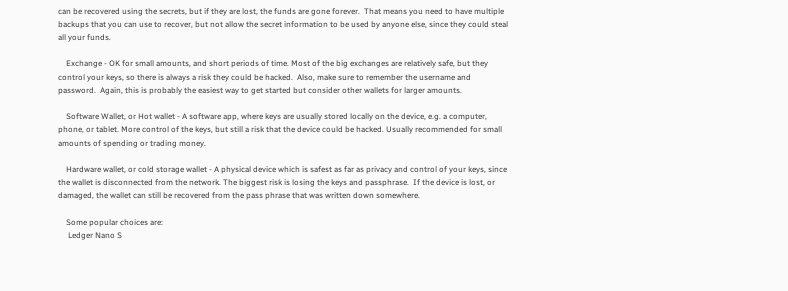can be recovered using the secrets, but if they are lost, the funds are gone forever.  That means you need to have multiple backups that you can use to recover, but not allow the secret information to be used by anyone else, since they could steal all your funds.

    Exchange - OK for small amounts, and short periods of time. Most of the big exchanges are relatively safe, but they control your keys, so there is always a risk they could be hacked.  Also, make sure to remember the username and password.  Again, this is probably the easiest way to get started but consider other wallets for larger amounts.

    Software Wallet, or Hot wallet - A software app, where keys are usually stored locally on the device, e.g. a computer, phone, or tablet. More control of the keys, but still a risk that the device could be hacked. Usually recommended for small amounts of spending or trading money.

    Hardware wallet, or cold storage wallet - A physical device which is safest as far as privacy and control of your keys, since the wallet is disconnected from the network. The biggest risk is losing the keys and passphrase.  If the device is lost, or damaged, the wallet can still be recovered from the pass phrase that was written down somewhere.

    Some popular choices are:
     Ledger Nano S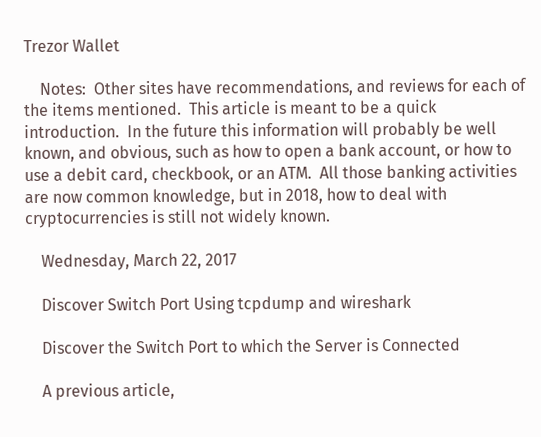Trezor Wallet

    Notes:  Other sites have recommendations, and reviews for each of the items mentioned.  This article is meant to be a quick introduction.  In the future this information will probably be well known, and obvious, such as how to open a bank account, or how to use a debit card, checkbook, or an ATM.  All those banking activities are now common knowledge, but in 2018, how to deal with cryptocurrencies is still not widely known.

    Wednesday, March 22, 2017

    Discover Switch Port Using tcpdump and wireshark

    Discover the Switch Port to which the Server is Connected

    A previous article,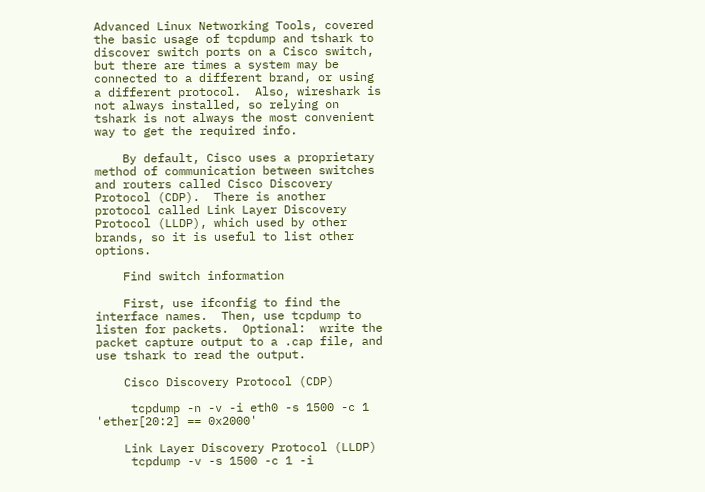Advanced Linux Networking Tools, covered the basic usage of tcpdump and tshark to discover switch ports on a Cisco switch, but there are times a system may be connected to a different brand, or using a different protocol.  Also, wireshark is not always installed, so relying on tshark is not always the most convenient way to get the required info.

    By default, Cisco uses a proprietary method of communication between switches and routers called Cisco Discovery Protocol (CDP).  There is another protocol called Link Layer Discovery Protocol (LLDP), which used by other brands, so it is useful to list other options.

    Find switch information

    First, use ifconfig to find the interface names.  Then, use tcpdump to listen for packets.  Optional:  write the packet capture output to a .cap file, and use tshark to read the output.

    Cisco Discovery Protocol (CDP)

     tcpdump -n -v -i eth0 -s 1500 -c 1 'ether[20:2] == 0x2000'

    Link Layer Discovery Protocol (LLDP)
     tcpdump -v -s 1500 -c 1 -i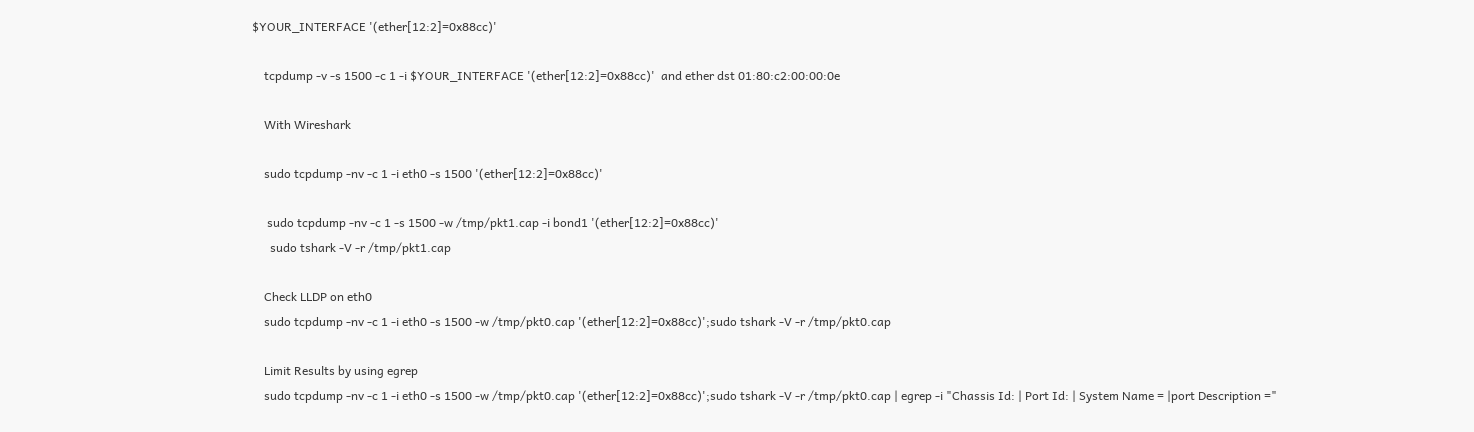$YOUR_INTERFACE '(ether[12:2]=0x88cc)'

    tcpdump -v -s 1500 -c 1 -i $YOUR_INTERFACE '(ether[12:2]=0x88cc)'  and ether dst 01:80:c2:00:00:0e

    With Wireshark

    sudo tcpdump -nv -c 1 -i eth0 -s 1500 '(ether[12:2]=0x88cc)'

     sudo tcpdump -nv -c 1 -s 1500 -w /tmp/pkt1.cap -i bond1 '(ether[12:2]=0x88cc)'
      sudo tshark -V -r /tmp/pkt1.cap

    Check LLDP on eth0
    sudo tcpdump -nv -c 1 -i eth0 -s 1500 -w /tmp/pkt0.cap '(ether[12:2]=0x88cc)';sudo tshark -V -r /tmp/pkt0.cap

    Limit Results by using egrep
    sudo tcpdump -nv -c 1 -i eth0 -s 1500 -w /tmp/pkt0.cap '(ether[12:2]=0x88cc)';sudo tshark -V -r /tmp/pkt0.cap | egrep -i "Chassis Id: | Port Id: | System Name = |port Description ="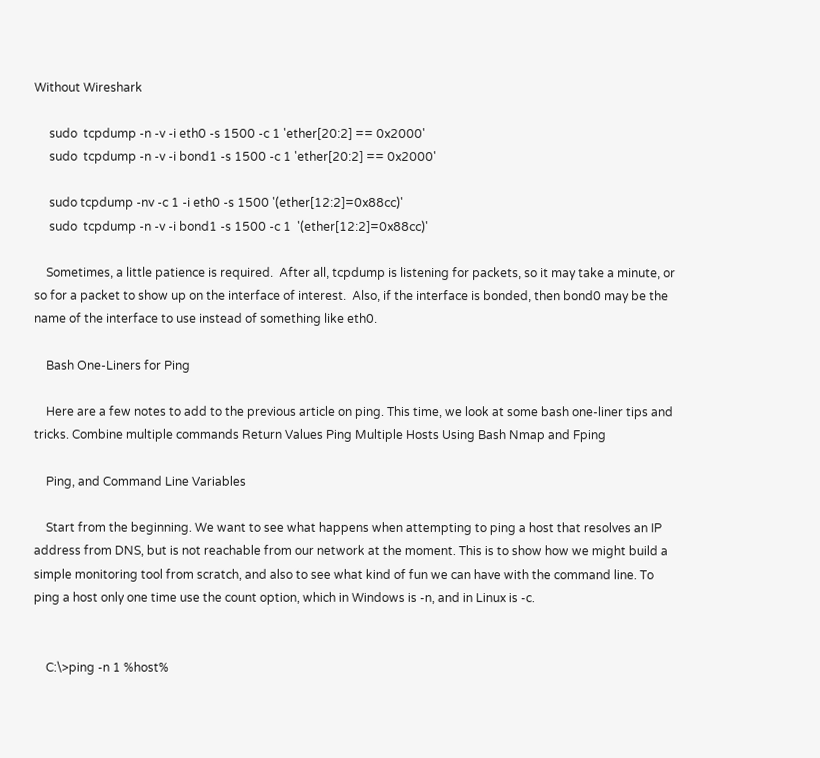Without Wireshark

     sudo  tcpdump -n -v -i eth0 -s 1500 -c 1 'ether[20:2] == 0x2000'
     sudo  tcpdump -n -v -i bond1 -s 1500 -c 1 'ether[20:2] == 0x2000'

     sudo tcpdump -nv -c 1 -i eth0 -s 1500 '(ether[12:2]=0x88cc)'
     sudo  tcpdump -n -v -i bond1 -s 1500 -c 1  '(ether[12:2]=0x88cc)'

    Sometimes, a little patience is required.  After all, tcpdump is listening for packets, so it may take a minute, or so for a packet to show up on the interface of interest.  Also, if the interface is bonded, then bond0 may be the name of the interface to use instead of something like eth0.

    Bash One-Liners for Ping

    Here are a few notes to add to the previous article on ping. This time, we look at some bash one-liner tips and tricks. Combine multiple commands Return Values Ping Multiple Hosts Using Bash Nmap and Fping

    Ping, and Command Line Variables

    Start from the beginning. We want to see what happens when attempting to ping a host that resolves an IP address from DNS, but is not reachable from our network at the moment. This is to show how we might build a simple monitoring tool from scratch, and also to see what kind of fun we can have with the command line. To ping a host only one time use the count option, which in Windows is -n, and in Linux is -c.


    C:\>ping -n 1 %host%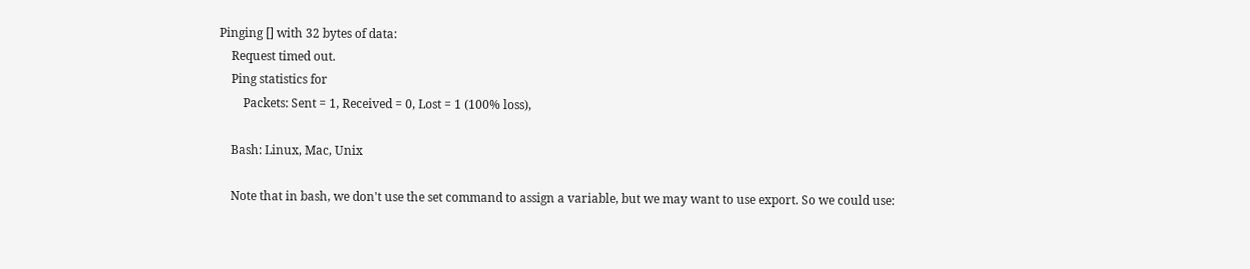Pinging [] with 32 bytes of data:
    Request timed out.
    Ping statistics for
        Packets: Sent = 1, Received = 0, Lost = 1 (100% loss),

    Bash: Linux, Mac, Unix

    Note that in bash, we don't use the set command to assign a variable, but we may want to use export. So we could use: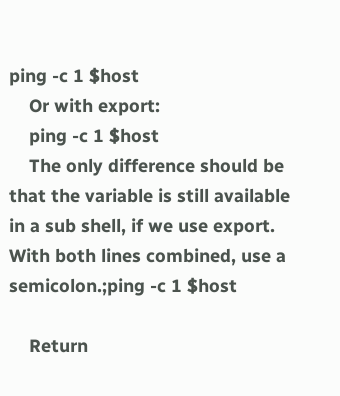ping -c 1 $host
    Or with export:
    ping -c 1 $host
    The only difference should be that the variable is still available in a sub shell, if we use export. With both lines combined, use a semicolon.;ping -c 1 $host

    Return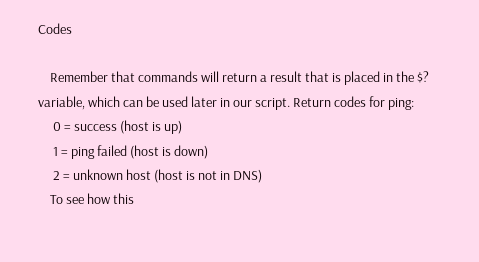Codes

    Remember that commands will return a result that is placed in the $? variable, which can be used later in our script. Return codes for ping:
     0 = success (host is up)
     1 = ping failed (host is down)
     2 = unknown host (host is not in DNS)
    To see how this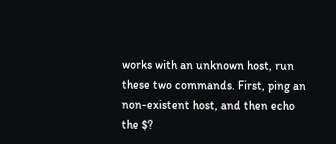works with an unknown host, run these two commands. First, ping an non-existent host, and then echo the $?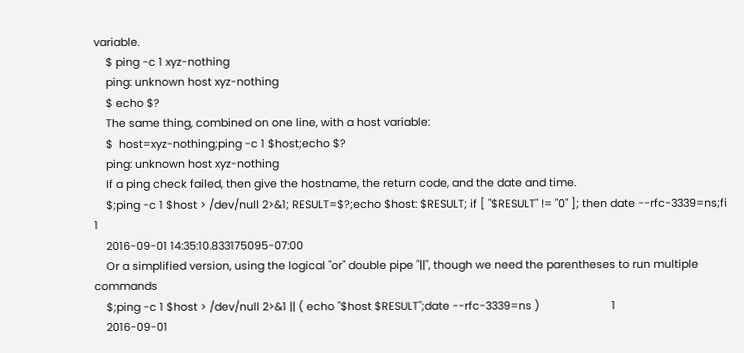variable.
    $ ping -c 1 xyz-nothing
    ping: unknown host xyz-nothing
    $ echo $?
    The same thing, combined on one line, with a host variable:
    $  host=xyz-nothing;ping -c 1 $host;echo $?
    ping: unknown host xyz-nothing
    If a ping check failed, then give the hostname, the return code, and the date and time.
    $;ping -c 1 $host > /dev/null 2>&1; RESULT=$?;echo $host: $RESULT; if [ "$RESULT" != "0" ]; then date --rfc-3339=ns;fi 1
    2016-09-01 14:35:10.833175095-07:00
    Or a simplified version, using the logical "or" double pipe "||", though we need the parentheses to run multiple commands
    $;ping -c 1 $host > /dev/null 2>&1 || ( echo "$host $RESULT";date --rfc-3339=ns )                        1
    2016-09-01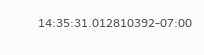14:35:31.012810392-07:00